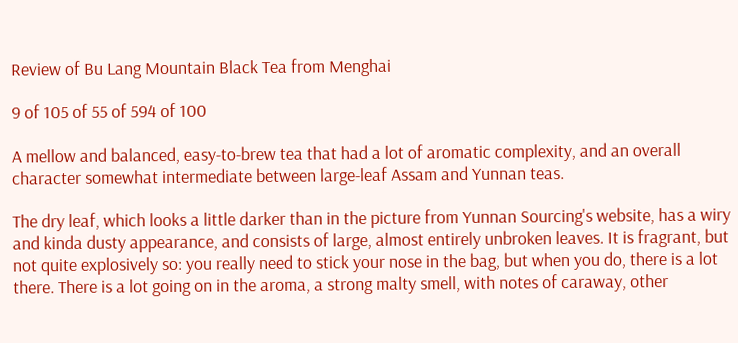Review of Bu Lang Mountain Black Tea from Menghai

9 of 105 of 55 of 594 of 100

A mellow and balanced, easy-to-brew tea that had a lot of aromatic complexity, and an overall character somewhat intermediate between large-leaf Assam and Yunnan teas.

The dry leaf, which looks a little darker than in the picture from Yunnan Sourcing's website, has a wiry and kinda dusty appearance, and consists of large, almost entirely unbroken leaves. It is fragrant, but not quite explosively so: you really need to stick your nose in the bag, but when you do, there is a lot there. There is a lot going on in the aroma, a strong malty smell, with notes of caraway, other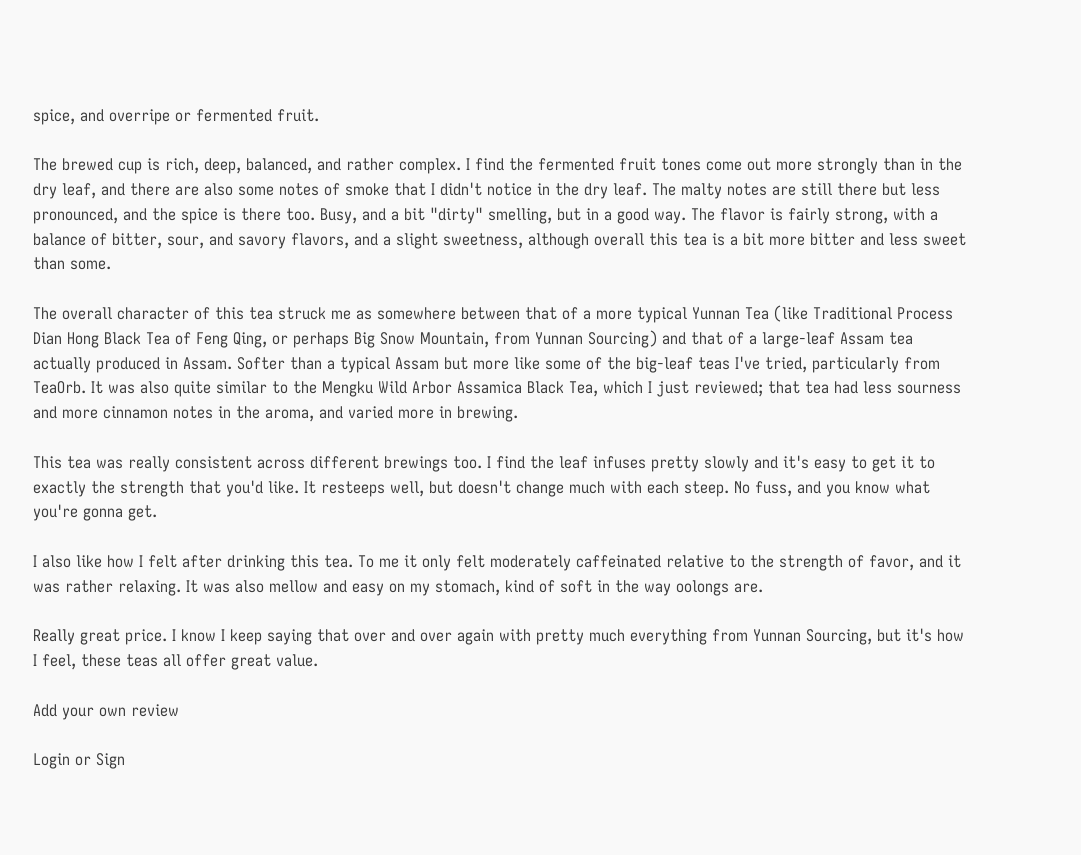spice, and overripe or fermented fruit.

The brewed cup is rich, deep, balanced, and rather complex. I find the fermented fruit tones come out more strongly than in the dry leaf, and there are also some notes of smoke that I didn't notice in the dry leaf. The malty notes are still there but less pronounced, and the spice is there too. Busy, and a bit "dirty" smelling, but in a good way. The flavor is fairly strong, with a balance of bitter, sour, and savory flavors, and a slight sweetness, although overall this tea is a bit more bitter and less sweet than some.

The overall character of this tea struck me as somewhere between that of a more typical Yunnan Tea (like Traditional Process Dian Hong Black Tea of Feng Qing, or perhaps Big Snow Mountain, from Yunnan Sourcing) and that of a large-leaf Assam tea actually produced in Assam. Softer than a typical Assam but more like some of the big-leaf teas I've tried, particularly from TeaOrb. It was also quite similar to the Mengku Wild Arbor Assamica Black Tea, which I just reviewed; that tea had less sourness and more cinnamon notes in the aroma, and varied more in brewing.

This tea was really consistent across different brewings too. I find the leaf infuses pretty slowly and it's easy to get it to exactly the strength that you'd like. It resteeps well, but doesn't change much with each steep. No fuss, and you know what you're gonna get.

I also like how I felt after drinking this tea. To me it only felt moderately caffeinated relative to the strength of favor, and it was rather relaxing. It was also mellow and easy on my stomach, kind of soft in the way oolongs are.

Really great price. I know I keep saying that over and over again with pretty much everything from Yunnan Sourcing, but it's how I feel, these teas all offer great value.

Add your own review

Login or Sign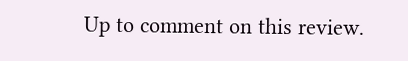Up to comment on this review.